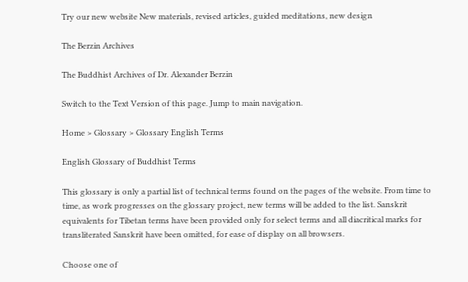Try our new website New materials, revised articles, guided meditations, new design

The Berzin Archives

The Buddhist Archives of Dr. Alexander Berzin

Switch to the Text Version of this page. Jump to main navigation.

Home > Glossary > Glossary English Terms

English Glossary of Buddhist Terms

This glossary is only a partial list of technical terms found on the pages of the website. From time to time, as work progresses on the glossary project, new terms will be added to the list. Sanskrit equivalents for Tibetan terms have been provided only for select terms and all diacritical marks for transliterated Sanskrit have been omitted, for ease of display on all browsers.

Choose one of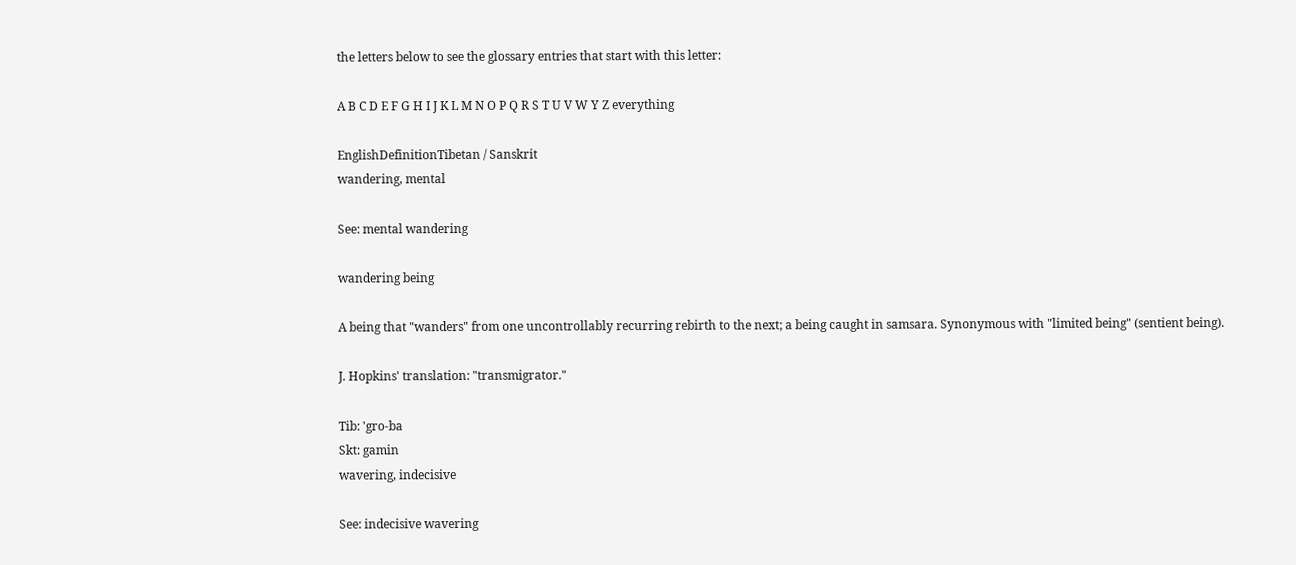the letters below to see the glossary entries that start with this letter:

A B C D E F G H I J K L M N O P Q R S T U V W Y Z everything

EnglishDefinitionTibetan / Sanskrit
wandering, mental

See: mental wandering

wandering being

A being that "wanders" from one uncontrollably recurring rebirth to the next; a being caught in samsara. Synonymous with "limited being" (sentient being).

J. Hopkins' translation: "transmigrator."

Tib: 'gro-ba
Skt: gamin
wavering, indecisive

See: indecisive wavering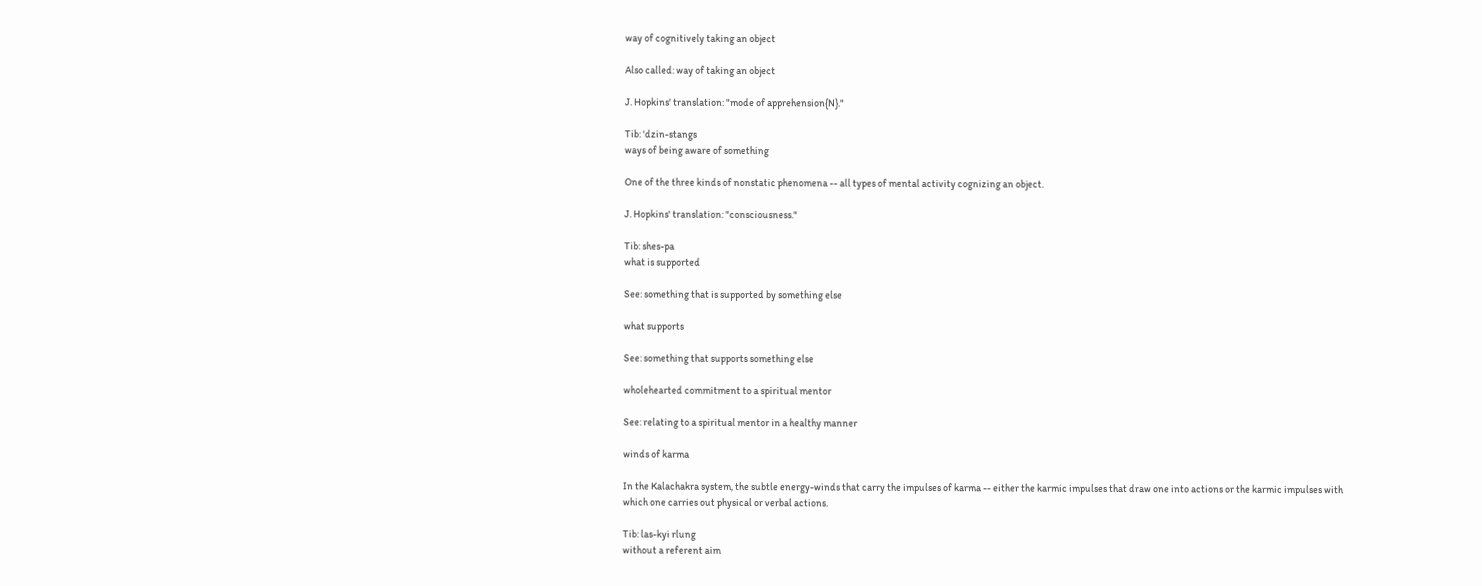way of cognitively taking an object

Also called: way of taking an object

J. Hopkins' translation: "mode of apprehension{N}."

Tib: 'dzin-stangs
ways of being aware of something

One of the three kinds of nonstatic phenomena -- all types of mental activity cognizing an object.

J. Hopkins' translation: "consciousness."

Tib: shes-pa
what is supported

See: something that is supported by something else

what supports

See: something that supports something else

wholehearted commitment to a spiritual mentor

See: relating to a spiritual mentor in a healthy manner

winds of karma

In the Kalachakra system, the subtle energy-winds that carry the impulses of karma -- either the karmic impulses that draw one into actions or the karmic impulses with which one carries out physical or verbal actions.

Tib: las-kyi rlung
without a referent aim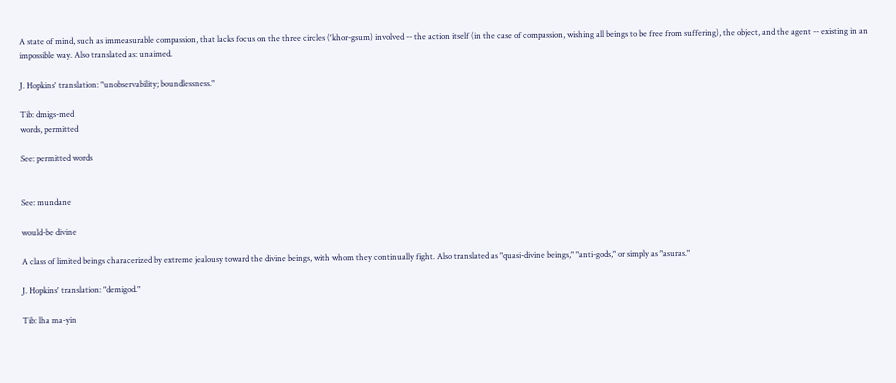A state of mind, such as immeasurable compassion, that lacks focus on the three circles ('khor-gsum) involved -- the action itself (in the case of compassion, wishing all beings to be free from suffering), the object, and the agent -- existing in an impossible way. Also translated as: unaimed.

J. Hopkins' translation: "unobservability; boundlessness."

Tib: dmigs-med
words, permitted

See: permitted words


See: mundane

would-be divine

A class of limited beings characerized by extreme jealousy toward the divine beings, with whom they continually fight. Also translated as "quasi-divine beings," "anti-gods," or simply as "asuras."

J. Hopkins' translation: "demigod."

Tib: lha ma-yin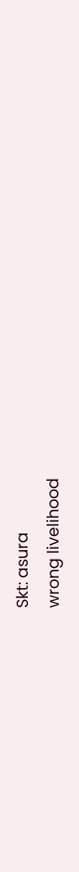Skt: asura
wrong livelihood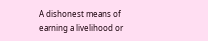A dishonest means of earning a livelihood or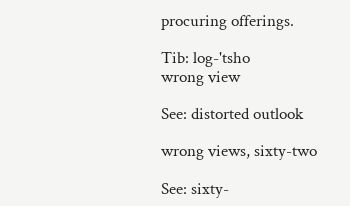procuring offerings.

Tib: log-'tsho
wrong view

See: distorted outlook

wrong views, sixty-two

See: sixty-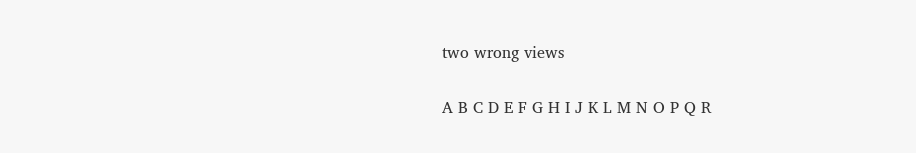two wrong views

A B C D E F G H I J K L M N O P Q R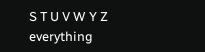S T U V W Y Z everything